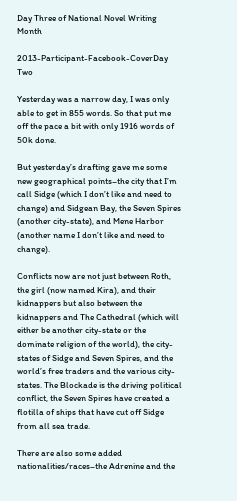Day Three of National Novel Writing Month

2013-Participant-Facebook-CoverDay Two

Yesterday was a narrow day, I was only able to get in 855 words. So that put me off the pace a bit with only 1916 words of 50k done.

But yesterday’s drafting gave me some new geographical points–the city that I’m call Sidge (which I don’t like and need to change) and Sidgean Bay, the Seven Spires (another city-state), and Mene Harbor (another name I don’t like and need to change).

Conflicts now are not just between Roth, the girl (now named Kira), and their kidnappers but also between the kidnappers and The Cathedral (which will either be another city-state or the dominate religion of the world), the city-states of Sidge and Seven Spires, and the world’s free traders and the various city-states. The Blockade is the driving political conflict, the Seven Spires have created a flotilla of ships that have cut off Sidge from all sea trade.

There are also some added nationalities/races–the Adrenine and the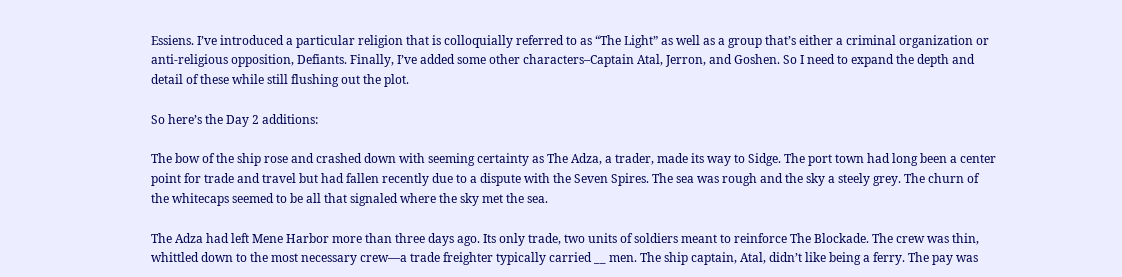Essiens. I’ve introduced a particular religion that is colloquially referred to as “The Light” as well as a group that’s either a criminal organization or anti-religious opposition, Defiants. Finally, I’ve added some other characters–Captain Atal, Jerron, and Goshen. So I need to expand the depth and detail of these while still flushing out the plot.

So here’s the Day 2 additions:

The bow of the ship rose and crashed down with seeming certainty as The Adza, a trader, made its way to Sidge. The port town had long been a center point for trade and travel but had fallen recently due to a dispute with the Seven Spires. The sea was rough and the sky a steely grey. The churn of the whitecaps seemed to be all that signaled where the sky met the sea.

The Adza had left Mene Harbor more than three days ago. Its only trade, two units of soldiers meant to reinforce The Blockade. The crew was thin, whittled down to the most necessary crew—a trade freighter typically carried __ men. The ship captain, Atal, didn’t like being a ferry. The pay was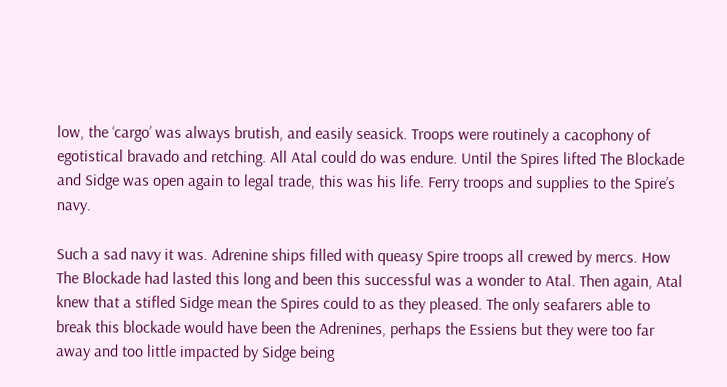low, the ‘cargo’ was always brutish, and easily seasick. Troops were routinely a cacophony of egotistical bravado and retching. All Atal could do was endure. Until the Spires lifted The Blockade and Sidge was open again to legal trade, this was his life. Ferry troops and supplies to the Spire’s navy.

Such a sad navy it was. Adrenine ships filled with queasy Spire troops all crewed by mercs. How The Blockade had lasted this long and been this successful was a wonder to Atal. Then again, Atal knew that a stifled Sidge mean the Spires could to as they pleased. The only seafarers able to break this blockade would have been the Adrenines, perhaps the Essiens but they were too far away and too little impacted by Sidge being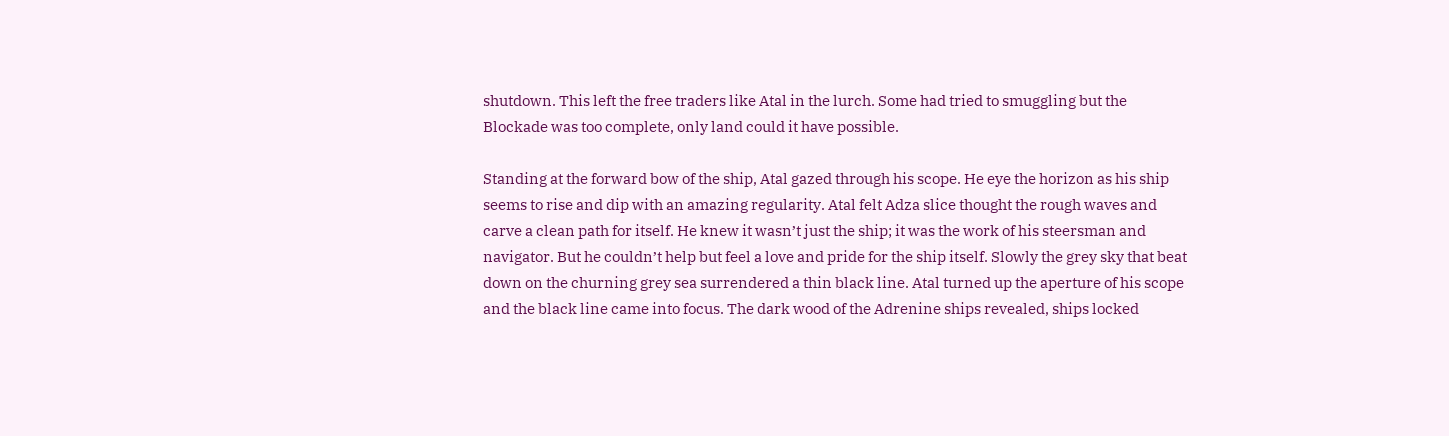shutdown. This left the free traders like Atal in the lurch. Some had tried to smuggling but the Blockade was too complete, only land could it have possible.

Standing at the forward bow of the ship, Atal gazed through his scope. He eye the horizon as his ship seems to rise and dip with an amazing regularity. Atal felt Adza slice thought the rough waves and carve a clean path for itself. He knew it wasn’t just the ship; it was the work of his steersman and navigator. But he couldn’t help but feel a love and pride for the ship itself. Slowly the grey sky that beat down on the churning grey sea surrendered a thin black line. Atal turned up the aperture of his scope and the black line came into focus. The dark wood of the Adrenine ships revealed, ships locked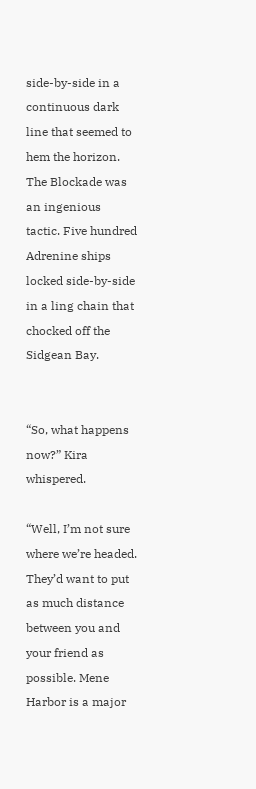side-by-side in a continuous dark line that seemed to hem the horizon. The Blockade was an ingenious tactic. Five hundred Adrenine ships locked side-by-side in a ling chain that chocked off the Sidgean Bay.


“So, what happens now?” Kira whispered.

“Well, I’m not sure where we’re headed. They’d want to put as much distance between you and your friend as possible. Mene Harbor is a major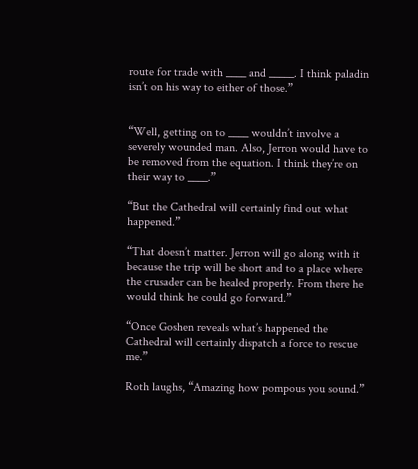route for trade with ____ and _____. I think paladin isn’t on his way to either of those.”


“Well, getting on to ____ wouldn’t involve a severely wounded man. Also, Jerron would have to be removed from the equation. I think they’re on their way to ____.”

“But the Cathedral will certainly find out what happened.”

“That doesn’t matter. Jerron will go along with it because the trip will be short and to a place where the crusader can be healed properly. From there he would think he could go forward.”

“Once Goshen reveals what’s happened the Cathedral will certainly dispatch a force to rescue me.”

Roth laughs, “Amazing how pompous you sound.”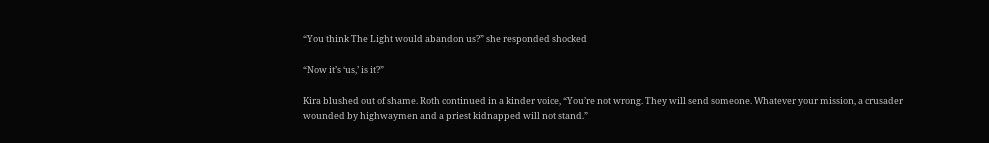“You think The Light would abandon us?” she responded shocked

“Now it’s ‘us,’ is it?”

Kira blushed out of shame. Roth continued in a kinder voice, “You’re not wrong. They will send someone. Whatever your mission, a crusader wounded by highwaymen and a priest kidnapped will not stand.”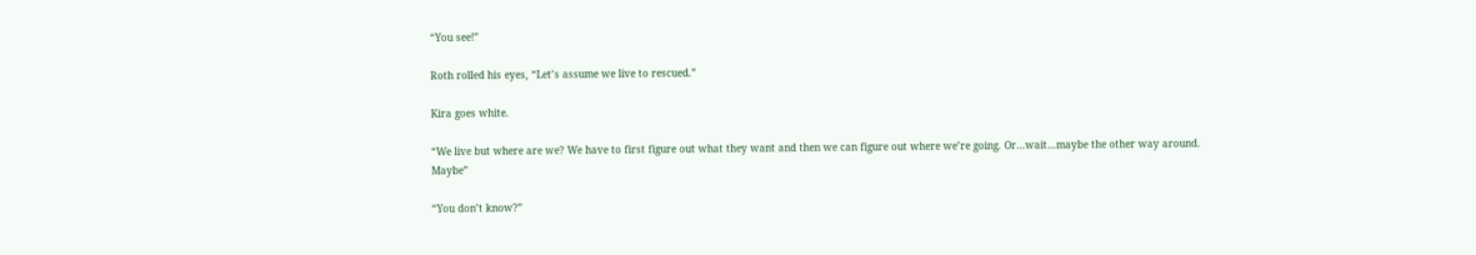“You see!”

Roth rolled his eyes, “Let’s assume we live to rescued.”

Kira goes white.

“We live but where are we? We have to first figure out what they want and then we can figure out where we’re going. Or…wait…maybe the other way around. Maybe”

“You don’t know?”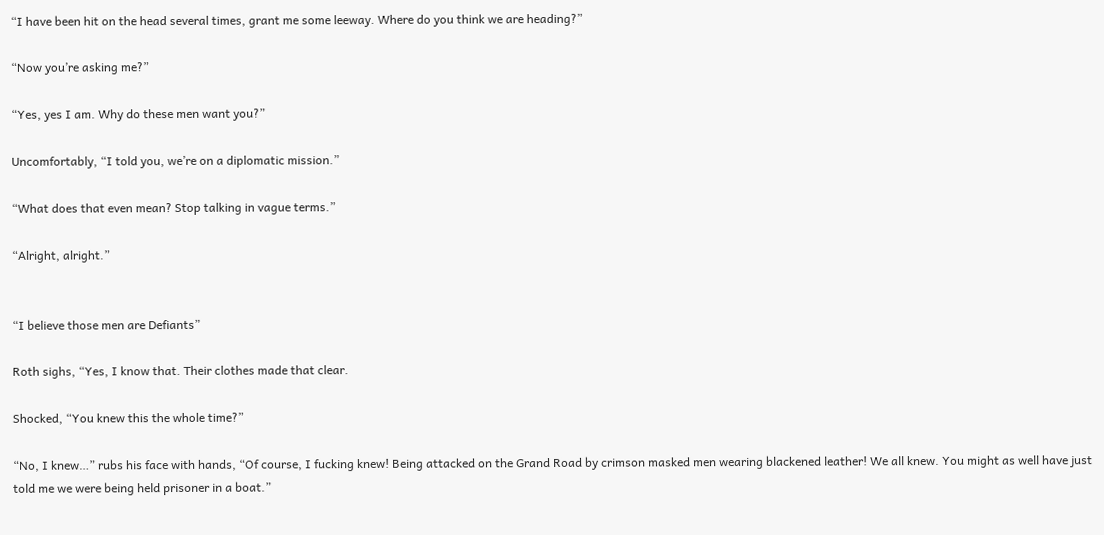“I have been hit on the head several times, grant me some leeway. Where do you think we are heading?”

“Now you’re asking me?”

“Yes, yes I am. Why do these men want you?”

Uncomfortably, “I told you, we’re on a diplomatic mission.”

“What does that even mean? Stop talking in vague terms.”

“Alright, alright.”


“I believe those men are Defiants”

Roth sighs, “Yes, I know that. Their clothes made that clear.

Shocked, “You knew this the whole time?”

“No, I knew…” rubs his face with hands, “Of course, I fucking knew! Being attacked on the Grand Road by crimson masked men wearing blackened leather! We all knew. You might as well have just told me we were being held prisoner in a boat.”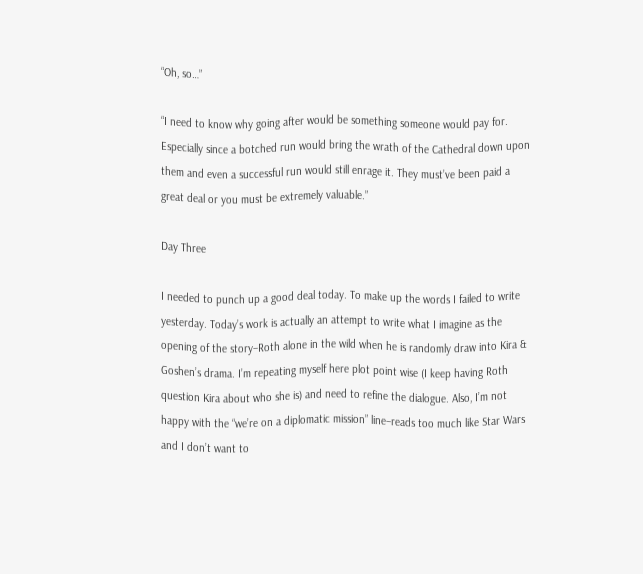“Oh, so…”

“I need to know why going after would be something someone would pay for. Especially since a botched run would bring the wrath of the Cathedral down upon them and even a successful run would still enrage it. They must’ve been paid a great deal or you must be extremely valuable.”

Day Three

I needed to punch up a good deal today. To make up the words I failed to write yesterday. Today’s work is actually an attempt to write what I imagine as the opening of the story–Roth alone in the wild when he is randomly draw into Kira & Goshen’s drama. I’m repeating myself here plot point wise (I keep having Roth question Kira about who she is) and need to refine the dialogue. Also, I’m not happy with the “we’re on a diplomatic mission” line–reads too much like Star Wars and I don’t want to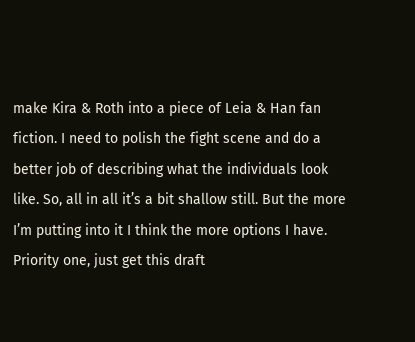make Kira & Roth into a piece of Leia & Han fan fiction. I need to polish the fight scene and do a better job of describing what the individuals look like. So, all in all it’s a bit shallow still. But the more I’m putting into it I think the more options I have. Priority one, just get this draft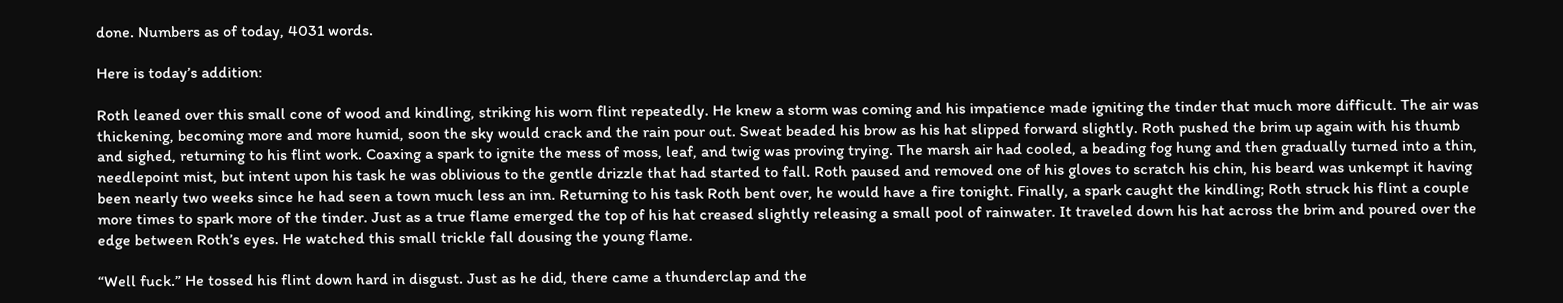done. Numbers as of today, 4031 words.

Here is today’s addition:

Roth leaned over this small cone of wood and kindling, striking his worn flint repeatedly. He knew a storm was coming and his impatience made igniting the tinder that much more difficult. The air was thickening, becoming more and more humid, soon the sky would crack and the rain pour out. Sweat beaded his brow as his hat slipped forward slightly. Roth pushed the brim up again with his thumb and sighed, returning to his flint work. Coaxing a spark to ignite the mess of moss, leaf, and twig was proving trying. The marsh air had cooled, a beading fog hung and then gradually turned into a thin, needlepoint mist, but intent upon his task he was oblivious to the gentle drizzle that had started to fall. Roth paused and removed one of his gloves to scratch his chin, his beard was unkempt it having been nearly two weeks since he had seen a town much less an inn. Returning to his task Roth bent over, he would have a fire tonight. Finally, a spark caught the kindling; Roth struck his flint a couple more times to spark more of the tinder. Just as a true flame emerged the top of his hat creased slightly releasing a small pool of rainwater. It traveled down his hat across the brim and poured over the edge between Roth’s eyes. He watched this small trickle fall dousing the young flame.

“Well fuck.” He tossed his flint down hard in disgust. Just as he did, there came a thunderclap and the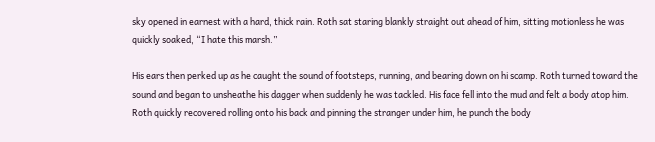sky opened in earnest with a hard, thick rain. Roth sat staring blankly straight out ahead of him, sitting motionless he was quickly soaked, “I hate this marsh.”

His ears then perked up as he caught the sound of footsteps, running, and bearing down on hi scamp. Roth turned toward the sound and began to unsheathe his dagger when suddenly he was tackled. His face fell into the mud and felt a body atop him. Roth quickly recovered rolling onto his back and pinning the stranger under him, he punch the body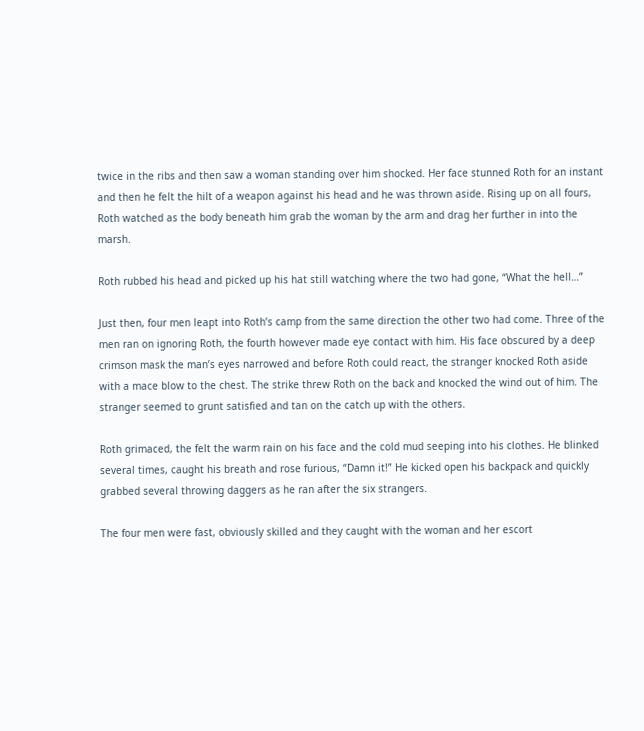twice in the ribs and then saw a woman standing over him shocked. Her face stunned Roth for an instant and then he felt the hilt of a weapon against his head and he was thrown aside. Rising up on all fours, Roth watched as the body beneath him grab the woman by the arm and drag her further in into the marsh.

Roth rubbed his head and picked up his hat still watching where the two had gone, “What the hell…”

Just then, four men leapt into Roth’s camp from the same direction the other two had come. Three of the men ran on ignoring Roth, the fourth however made eye contact with him. His face obscured by a deep crimson mask the man’s eyes narrowed and before Roth could react, the stranger knocked Roth aside with a mace blow to the chest. The strike threw Roth on the back and knocked the wind out of him. The stranger seemed to grunt satisfied and tan on the catch up with the others.

Roth grimaced, the felt the warm rain on his face and the cold mud seeping into his clothes. He blinked several times, caught his breath and rose furious, “Damn it!” He kicked open his backpack and quickly grabbed several throwing daggers as he ran after the six strangers.

The four men were fast, obviously skilled and they caught with the woman and her escort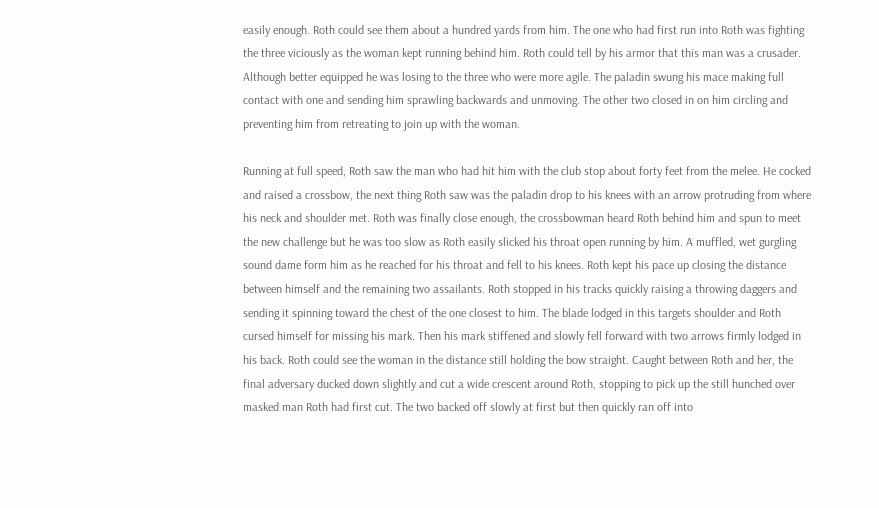easily enough. Roth could see them about a hundred yards from him. The one who had first run into Roth was fighting the three viciously as the woman kept running behind him. Roth could tell by his armor that this man was a crusader. Although better equipped he was losing to the three who were more agile. The paladin swung his mace making full contact with one and sending him sprawling backwards and unmoving. The other two closed in on him circling and preventing him from retreating to join up with the woman.

Running at full speed, Roth saw the man who had hit him with the club stop about forty feet from the melee. He cocked and raised a crossbow, the next thing Roth saw was the paladin drop to his knees with an arrow protruding from where his neck and shoulder met. Roth was finally close enough, the crossbowman heard Roth behind him and spun to meet the new challenge but he was too slow as Roth easily slicked his throat open running by him. A muffled, wet gurgling sound dame form him as he reached for his throat and fell to his knees. Roth kept his pace up closing the distance between himself and the remaining two assailants. Roth stopped in his tracks quickly raising a throwing daggers and sending it spinning toward the chest of the one closest to him. The blade lodged in this targets shoulder and Roth cursed himself for missing his mark. Then his mark stiffened and slowly fell forward with two arrows firmly lodged in his back. Roth could see the woman in the distance still holding the bow straight. Caught between Roth and her, the final adversary ducked down slightly and cut a wide crescent around Roth, stopping to pick up the still hunched over masked man Roth had first cut. The two backed off slowly at first but then quickly ran off into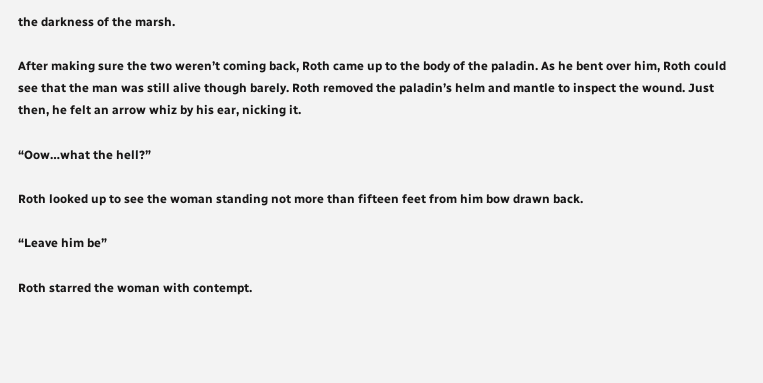the darkness of the marsh.

After making sure the two weren’t coming back, Roth came up to the body of the paladin. As he bent over him, Roth could see that the man was still alive though barely. Roth removed the paladin’s helm and mantle to inspect the wound. Just then, he felt an arrow whiz by his ear, nicking it.

“Oow…what the hell?”

Roth looked up to see the woman standing not more than fifteen feet from him bow drawn back.

“Leave him be”

Roth starred the woman with contempt.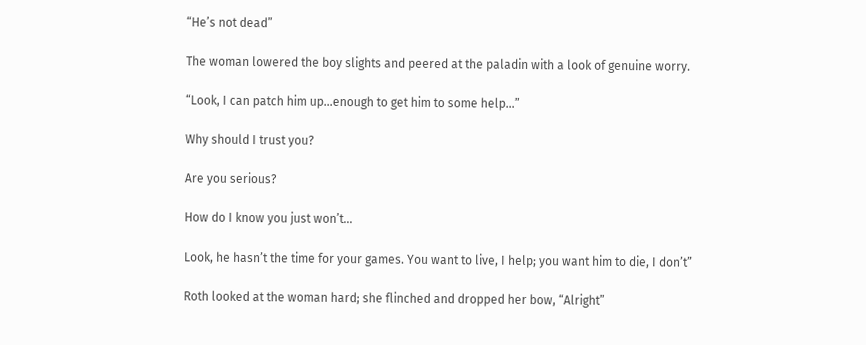“He’s not dead”

The woman lowered the boy slights and peered at the paladin with a look of genuine worry.

“Look, I can patch him up…enough to get him to some help…”

Why should I trust you?

Are you serious?

How do I know you just won’t…

Look, he hasn’t the time for your games. You want to live, I help; you want him to die, I don’t”

Roth looked at the woman hard; she flinched and dropped her bow, “Alright”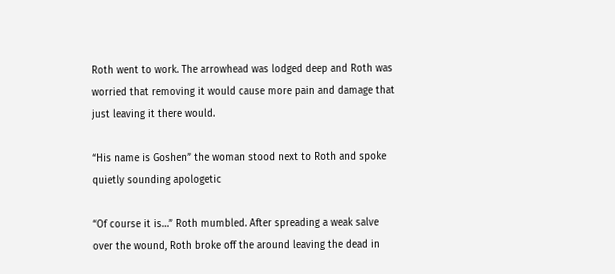Roth went to work. The arrowhead was lodged deep and Roth was worried that removing it would cause more pain and damage that just leaving it there would.

“His name is Goshen” the woman stood next to Roth and spoke quietly sounding apologetic

“Of course it is…” Roth mumbled. After spreading a weak salve over the wound, Roth broke off the around leaving the dead in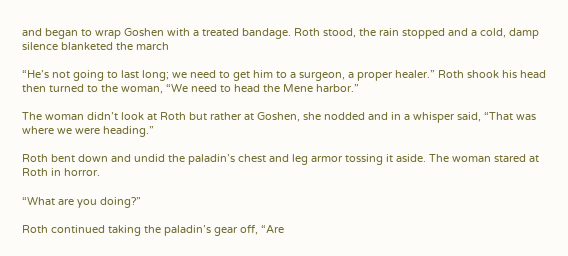and began to wrap Goshen with a treated bandage. Roth stood, the rain stopped and a cold, damp silence blanketed the march

“He’s not going to last long; we need to get him to a surgeon, a proper healer.” Roth shook his head then turned to the woman, “We need to head the Mene harbor.”

The woman didn’t look at Roth but rather at Goshen, she nodded and in a whisper said, “That was where we were heading.”

Roth bent down and undid the paladin’s chest and leg armor tossing it aside. The woman stared at Roth in horror.

“What are you doing?”

Roth continued taking the paladin’s gear off, “Are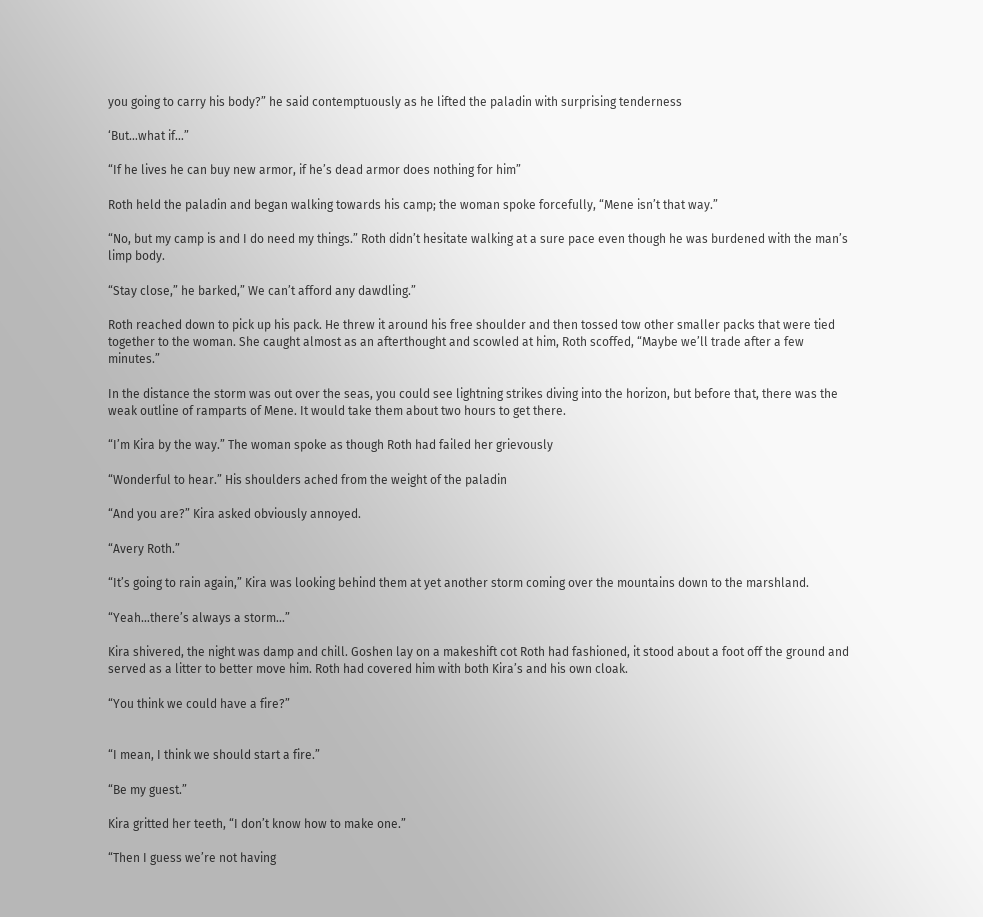you going to carry his body?” he said contemptuously as he lifted the paladin with surprising tenderness

‘But…what if…”

“If he lives he can buy new armor, if he’s dead armor does nothing for him”

Roth held the paladin and began walking towards his camp; the woman spoke forcefully, “Mene isn’t that way.”

“No, but my camp is and I do need my things.” Roth didn’t hesitate walking at a sure pace even though he was burdened with the man’s limp body.

“Stay close,” he barked,” We can’t afford any dawdling.”

Roth reached down to pick up his pack. He threw it around his free shoulder and then tossed tow other smaller packs that were tied together to the woman. She caught almost as an afterthought and scowled at him, Roth scoffed, “Maybe we’ll trade after a few minutes.”

In the distance the storm was out over the seas, you could see lightning strikes diving into the horizon, but before that, there was the weak outline of ramparts of Mene. It would take them about two hours to get there.

“I’m Kira by the way.” The woman spoke as though Roth had failed her grievously

“Wonderful to hear.” His shoulders ached from the weight of the paladin

“And you are?” Kira asked obviously annoyed.

“Avery Roth.”

“It’s going to rain again,” Kira was looking behind them at yet another storm coming over the mountains down to the marshland.

“Yeah…there’s always a storm…”

Kira shivered, the night was damp and chill. Goshen lay on a makeshift cot Roth had fashioned, it stood about a foot off the ground and served as a litter to better move him. Roth had covered him with both Kira’s and his own cloak.

“You think we could have a fire?”


“I mean, I think we should start a fire.”

“Be my guest.”

Kira gritted her teeth, “I don’t know how to make one.”

“Then I guess we’re not having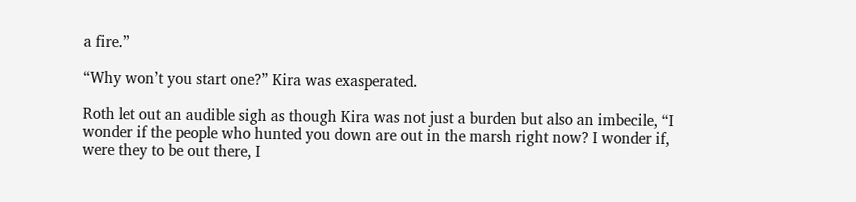a fire.”

“Why won’t you start one?” Kira was exasperated.

Roth let out an audible sigh as though Kira was not just a burden but also an imbecile, “I wonder if the people who hunted you down are out in the marsh right now? I wonder if, were they to be out there, I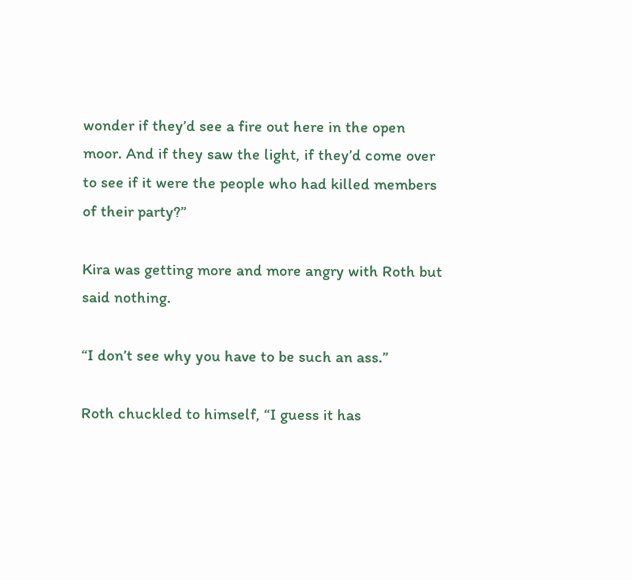wonder if they’d see a fire out here in the open moor. And if they saw the light, if they’d come over to see if it were the people who had killed members of their party?”

Kira was getting more and more angry with Roth but said nothing.

“I don’t see why you have to be such an ass.”

Roth chuckled to himself, “I guess it has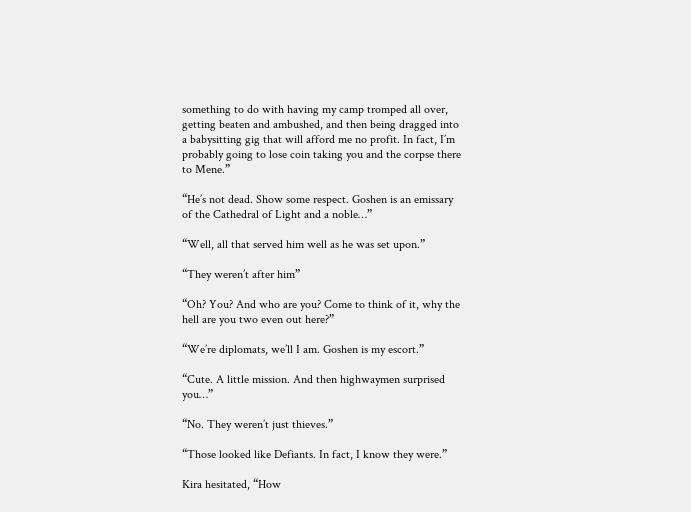something to do with having my camp tromped all over, getting beaten and ambushed, and then being dragged into a babysitting gig that will afford me no profit. In fact, I’m probably going to lose coin taking you and the corpse there to Mene.”

“He’s not dead. Show some respect. Goshen is an emissary of the Cathedral of Light and a noble…”

“Well, all that served him well as he was set upon.”

“They weren’t after him”

“Oh? You? And who are you? Come to think of it, why the hell are you two even out here?”

“We’re diplomats, we’ll I am. Goshen is my escort.”

“Cute. A little mission. And then highwaymen surprised you…”

“No. They weren’t just thieves.”

“Those looked like Defiants. In fact, I know they were.”

Kira hesitated, “How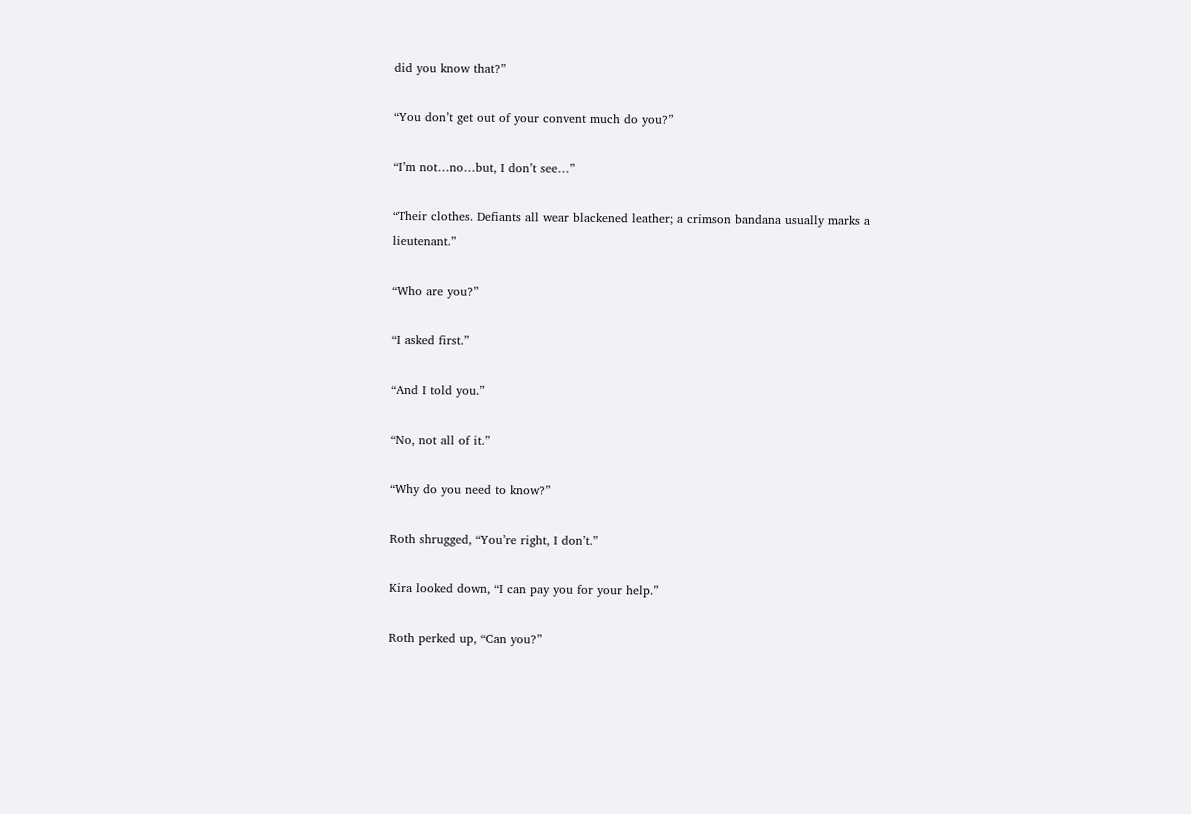did you know that?”

“You don’t get out of your convent much do you?”

“I’m not…no…but, I don’t see…”

“Their clothes. Defiants all wear blackened leather; a crimson bandana usually marks a lieutenant.”

“Who are you?”

“I asked first.”

“And I told you.”

“No, not all of it.”

“Why do you need to know?”

Roth shrugged, “You’re right, I don’t.”

Kira looked down, “I can pay you for your help.”

Roth perked up, “Can you?”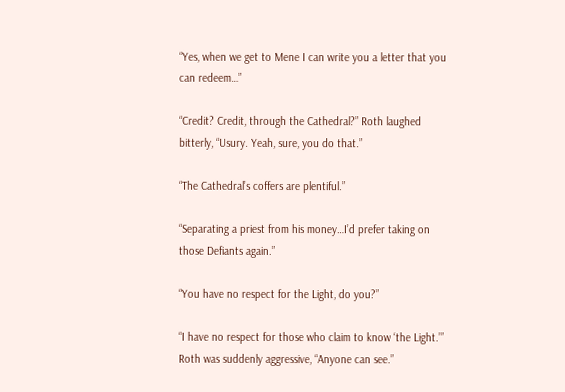“Yes, when we get to Mene I can write you a letter that you can redeem…”

“Credit? Credit, through the Cathedral?” Roth laughed bitterly, “Usury. Yeah, sure, you do that.”

“The Cathedral’s coffers are plentiful.”

“Separating a priest from his money…I’d prefer taking on those Defiants again.”

“You have no respect for the Light, do you?”

“I have no respect for those who claim to know ‘the Light.’” Roth was suddenly aggressive, “Anyone can see.”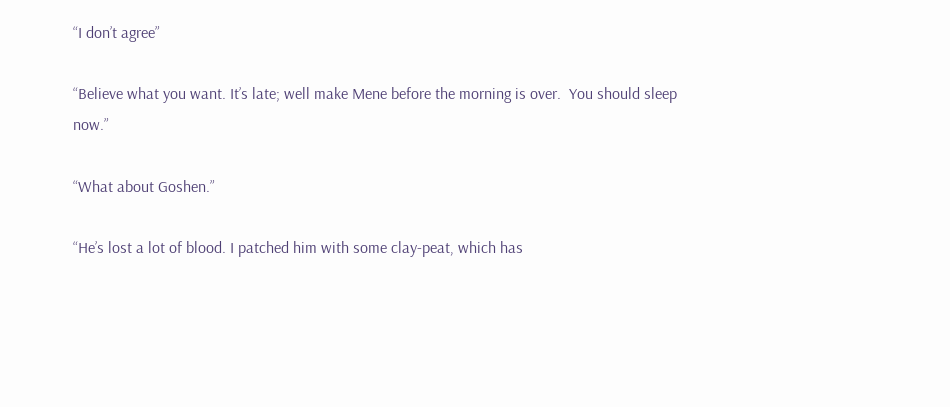“I don’t agree”

“Believe what you want. It’s late; well make Mene before the morning is over.  You should sleep now.”

“What about Goshen.”

“He’s lost a lot of blood. I patched him with some clay-peat, which has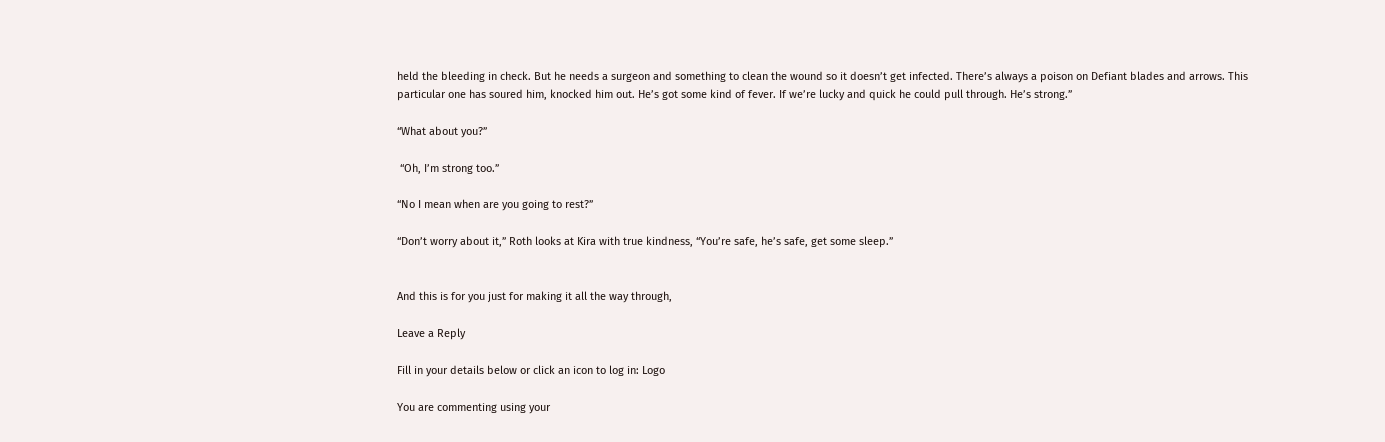held the bleeding in check. But he needs a surgeon and something to clean the wound so it doesn’t get infected. There’s always a poison on Defiant blades and arrows. This particular one has soured him, knocked him out. He’s got some kind of fever. If we’re lucky and quick he could pull through. He’s strong.”

“What about you?”

 “Oh, I’m strong too.”

“No I mean when are you going to rest?”

“Don’t worry about it,” Roth looks at Kira with true kindness, “You’re safe, he’s safe, get some sleep.”


And this is for you just for making it all the way through,

Leave a Reply

Fill in your details below or click an icon to log in: Logo

You are commenting using your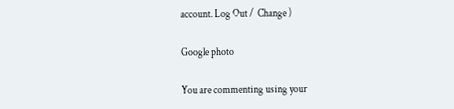account. Log Out /  Change )

Google photo

You are commenting using your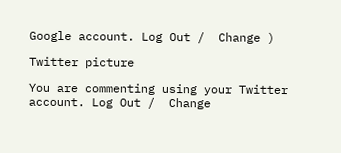Google account. Log Out /  Change )

Twitter picture

You are commenting using your Twitter account. Log Out /  Change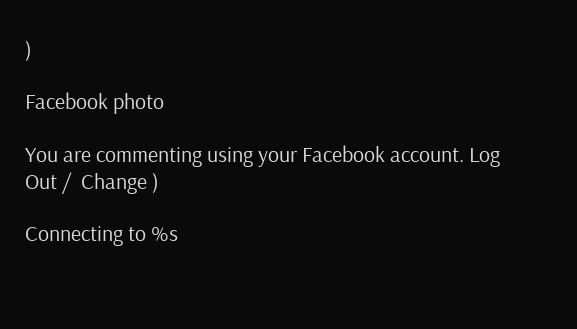)

Facebook photo

You are commenting using your Facebook account. Log Out /  Change )

Connecting to %s